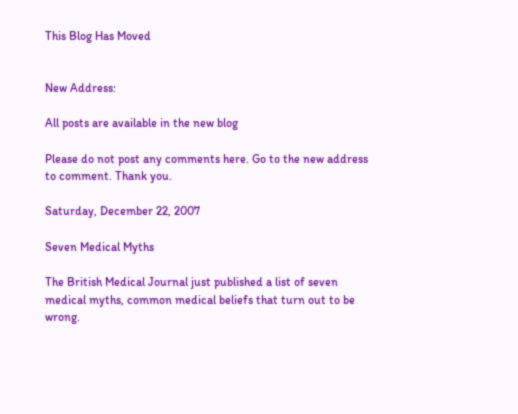This Blog Has Moved


New Address:

All posts are available in the new blog

Please do not post any comments here. Go to the new address to comment. Thank you.

Saturday, December 22, 2007

Seven Medical Myths

The British Medical Journal just published a list of seven medical myths, common medical beliefs that turn out to be wrong.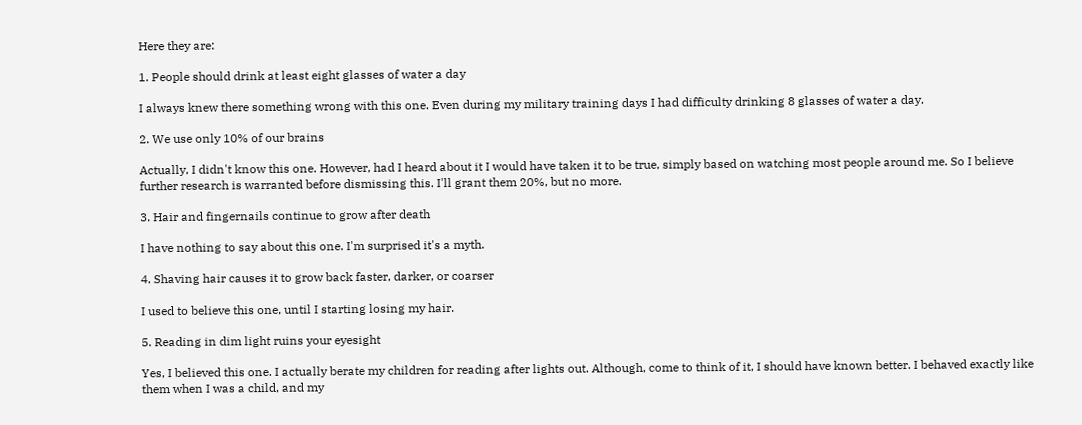Here they are:

1. People should drink at least eight glasses of water a day

I always knew there something wrong with this one. Even during my military training days I had difficulty drinking 8 glasses of water a day.

2. We use only 10% of our brains

Actually, I didn't know this one. However, had I heard about it I would have taken it to be true, simply based on watching most people around me. So I believe further research is warranted before dismissing this. I'll grant them 20%, but no more.

3. Hair and fingernails continue to grow after death

I have nothing to say about this one. I'm surprised it's a myth.

4. Shaving hair causes it to grow back faster, darker, or coarser

I used to believe this one, until I starting losing my hair.

5. Reading in dim light ruins your eyesight

Yes, I believed this one. I actually berate my children for reading after lights out. Although, come to think of it, I should have known better. I behaved exactly like them when I was a child, and my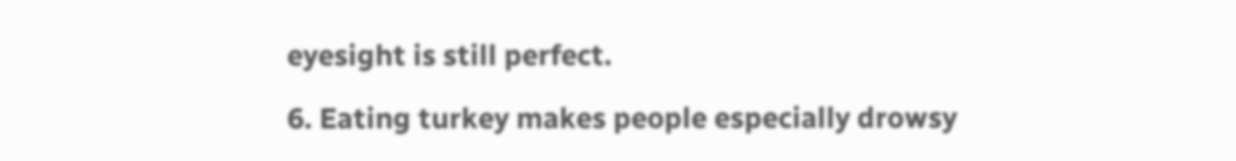eyesight is still perfect.

6. Eating turkey makes people especially drowsy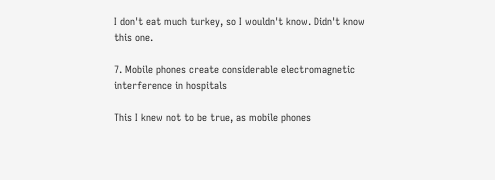I don't eat much turkey, so I wouldn't know. Didn't know this one.

7. Mobile phones create considerable electromagnetic interference in hospitals

This I knew not to be true, as mobile phones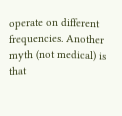operate on different frequencies. Another myth (not medical) is that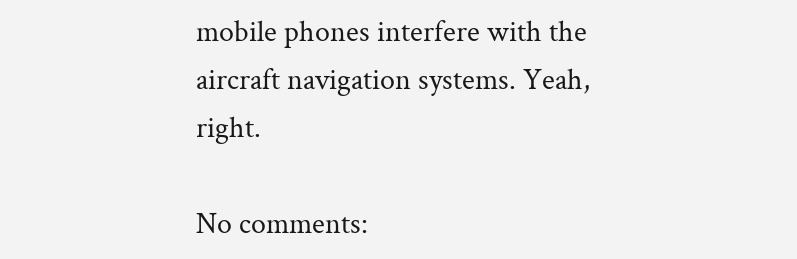mobile phones interfere with the aircraft navigation systems. Yeah, right.

No comments: